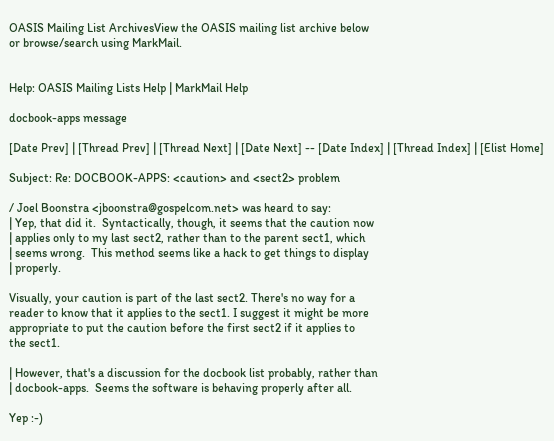OASIS Mailing List ArchivesView the OASIS mailing list archive below
or browse/search using MarkMail.


Help: OASIS Mailing Lists Help | MarkMail Help

docbook-apps message

[Date Prev] | [Thread Prev] | [Thread Next] | [Date Next] -- [Date Index] | [Thread Index] | [Elist Home]

Subject: Re: DOCBOOK-APPS: <caution> and <sect2> problem

/ Joel Boonstra <jboonstra@gospelcom.net> was heard to say:
| Yep, that did it.  Syntactically, though, it seems that the caution now
| applies only to my last sect2, rather than to the parent sect1, which
| seems wrong.  This method seems like a hack to get things to display
| properly.

Visually, your caution is part of the last sect2. There's no way for a
reader to know that it applies to the sect1. I suggest it might be more
appropriate to put the caution before the first sect2 if it applies to
the sect1.

| However, that's a discussion for the docbook list probably, rather than
| docbook-apps.  Seems the software is behaving properly after all.

Yep :-)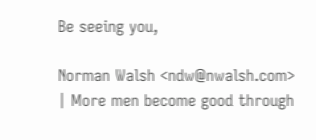Be seeing you,

Norman Walsh <ndw@nwalsh.com>      | More men become good through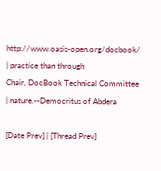http://www.oasis-open.org/docbook/ | practice than through
Chair, DocBook Technical Committee | nature.--Democritus of Abdera

[Date Prev] | [Thread Prev]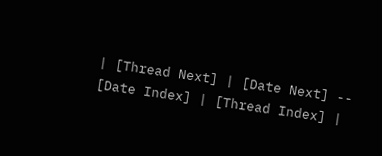| [Thread Next] | [Date Next] -- [Date Index] | [Thread Index] |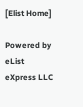[Elist Home]

Powered by eList eXpress LLC